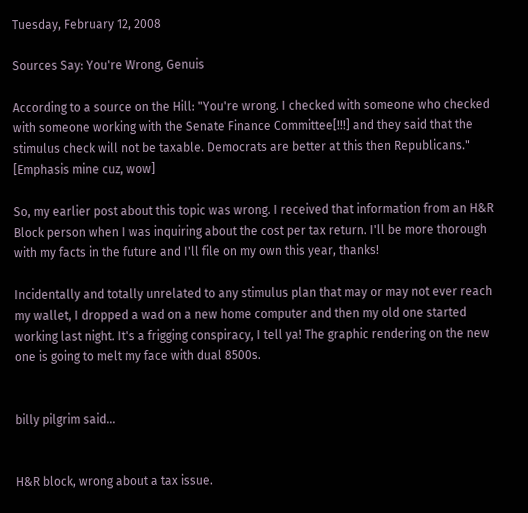Tuesday, February 12, 2008

Sources Say: You're Wrong, Genuis

According to a source on the Hill: "You're wrong. I checked with someone who checked with someone working with the Senate Finance Committee[!!!] and they said that the stimulus check will not be taxable. Democrats are better at this then Republicans." [Emphasis mine cuz, wow]

So, my earlier post about this topic was wrong. I received that information from an H&R Block person when I was inquiring about the cost per tax return. I'll be more thorough with my facts in the future and I'll file on my own this year, thanks!

Incidentally and totally unrelated to any stimulus plan that may or may not ever reach my wallet, I dropped a wad on a new home computer and then my old one started working last night. It's a frigging conspiracy, I tell ya! The graphic rendering on the new one is going to melt my face with dual 8500s.


billy pilgrim said...


H&R block, wrong about a tax issue.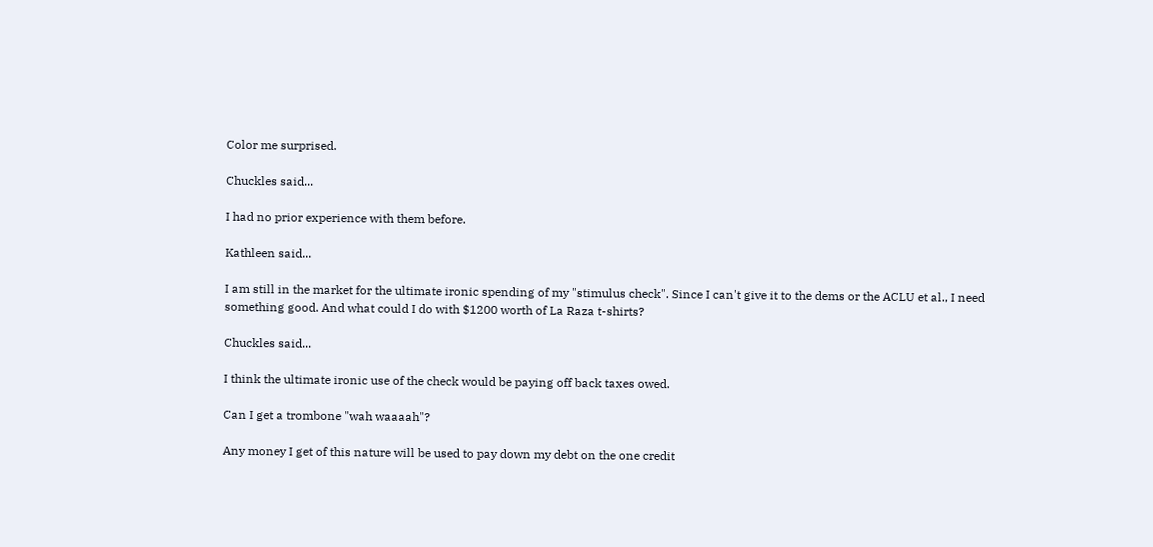Color me surprised.

Chuckles said...

I had no prior experience with them before.

Kathleen said...

I am still in the market for the ultimate ironic spending of my "stimulus check". Since I can't give it to the dems or the ACLU et al., I need something good. And what could I do with $1200 worth of La Raza t-shirts?

Chuckles said...

I think the ultimate ironic use of the check would be paying off back taxes owed.

Can I get a trombone "wah waaaah"?

Any money I get of this nature will be used to pay down my debt on the one credit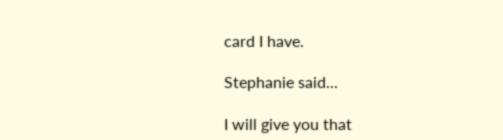card I have.

Stephanie said...

I will give you that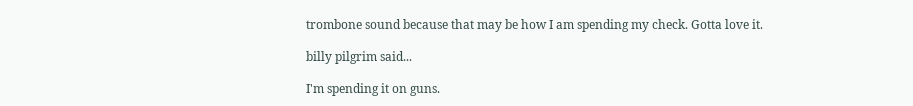trombone sound because that may be how I am spending my check. Gotta love it.

billy pilgrim said...

I'm spending it on guns.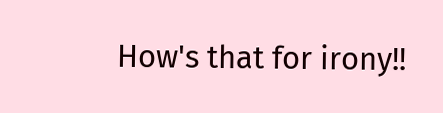How's that for irony!!